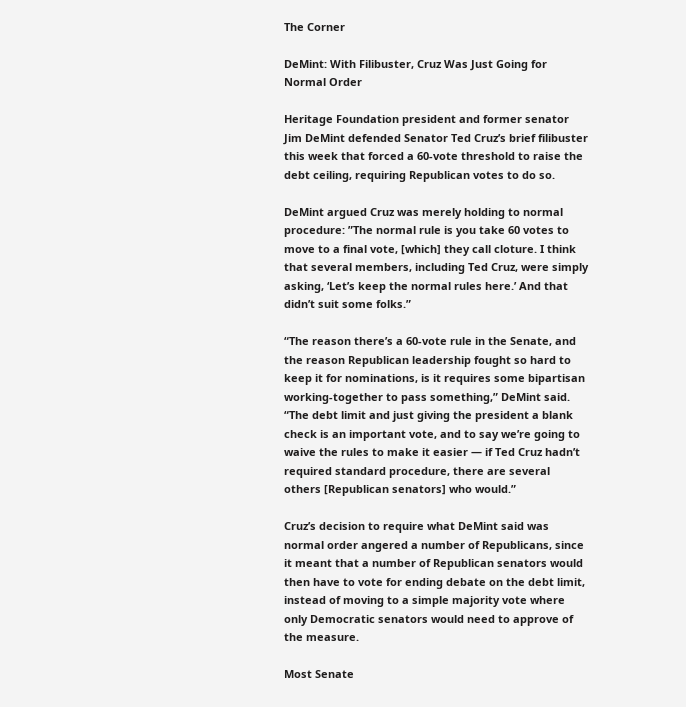The Corner

DeMint: With Filibuster, Cruz Was Just Going for Normal Order

Heritage Foundation president and former senator Jim DeMint defended Senator Ted Cruz’s brief filibuster this week that forced a 60-vote threshold to raise the debt ceiling, requiring Republican votes to do so.

DeMint argued Cruz was merely holding to normal procedure: ”The normal rule is you take 60 votes to move to a final vote, [which] they call cloture. I think that several members, including Ted Cruz, were simply asking, ‘Let’s keep the normal rules here.’ And that didn’t suit some folks.”

“The reason there’s a 60-vote rule in the Senate, and the reason Republican leadership fought so hard to keep it for nominations, is it requires some bipartisan working-together to pass something,” DeMint said. “The debt limit and just giving the president a blank check is an important vote, and to say we’re going to waive the rules to make it easier — if Ted Cruz hadn’t required standard procedure, there are several others [Republican senators] who would.”

Cruz’s decision to require what DeMint said was normal order angered a number of Republicans, since it meant that a number of Republican senators would then have to vote for ending debate on the debt limit, instead of moving to a simple majority vote where only Democratic senators would need to approve of the measure.

Most Senate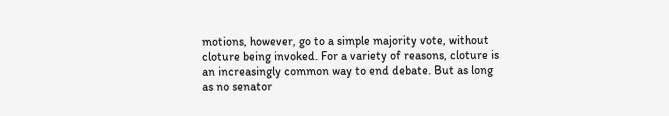motions, however, go to a simple majority vote, without cloture being invoked. For a variety of reasons, cloture is an increasingly common way to end debate. But as long as no senator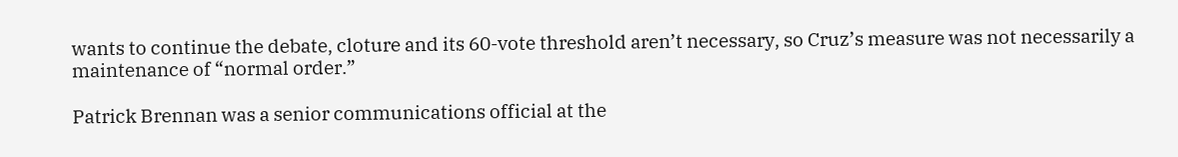wants to continue the debate, cloture and its 60-vote threshold aren’t necessary, so Cruz’s measure was not necessarily a maintenance of “normal order.”

Patrick Brennan was a senior communications official at the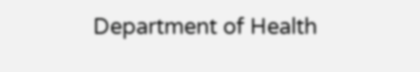Department of Health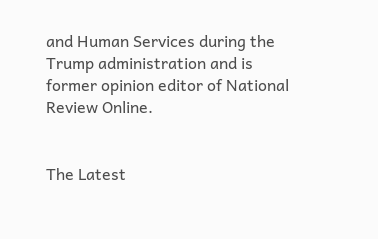and Human Services during the Trump administration and is former opinion editor of National Review Online.


The Latest